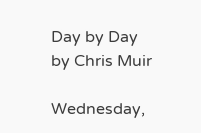Day by Day by Chris Muir

Wednesday,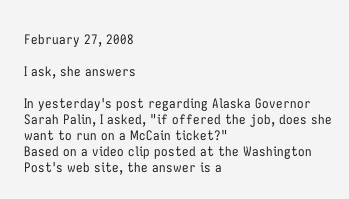February 27, 2008

I ask, she answers

In yesterday's post regarding Alaska Governor Sarah Palin, I asked, "if offered the job, does she want to run on a McCain ticket?"
Based on a video clip posted at the Washington Post's web site, the answer is a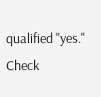qualified "yes."
Check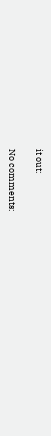it out:

No comments: